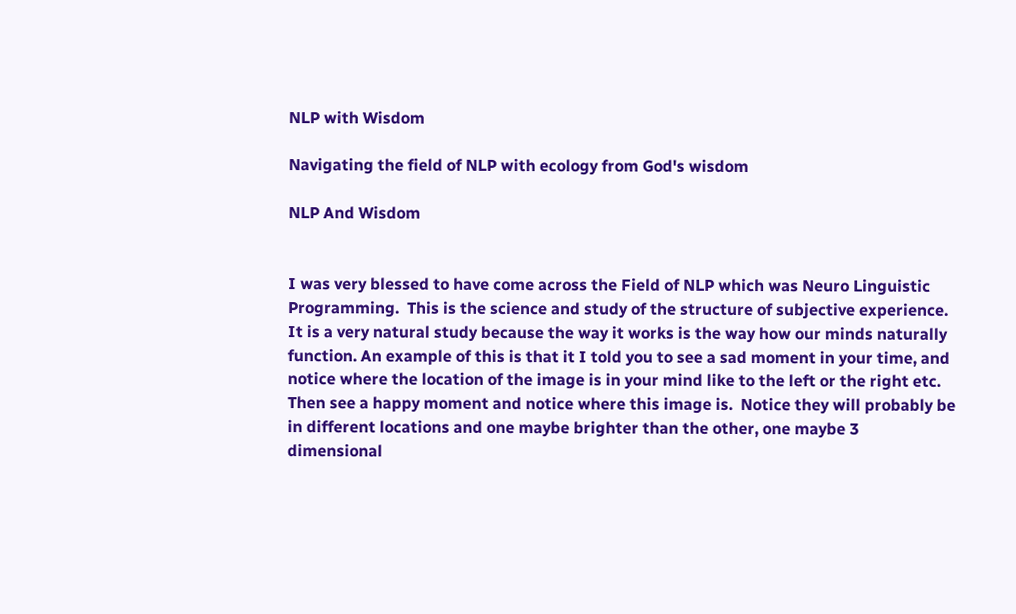NLP with Wisdom

Navigating the field of NLP with ecology from God's wisdom

NLP And Wisdom


I was very blessed to have come across the Field of NLP which was Neuro Linguistic Programming.  This is the science and study of the structure of subjective experience.  It is a very natural study because the way it works is the way how our minds naturally function. An example of this is that it I told you to see a sad moment in your time, and notice where the location of the image is in your mind like to the left or the right etc.  Then see a happy moment and notice where this image is.  Notice they will probably be in different locations and one maybe brighter than the other, one maybe 3 dimensional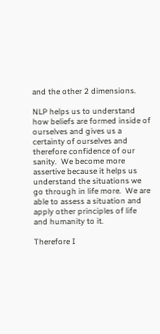and the other 2 dimensions.

NLP helps us to understand how beliefs are formed inside of ourselves and gives us a certainty of ourselves and therefore confidence of our sanity.  We become more assertive because it helps us understand the situations we go through in life more.  We are able to assess a situation and apply other principles of life and humanity to it.

Therefore I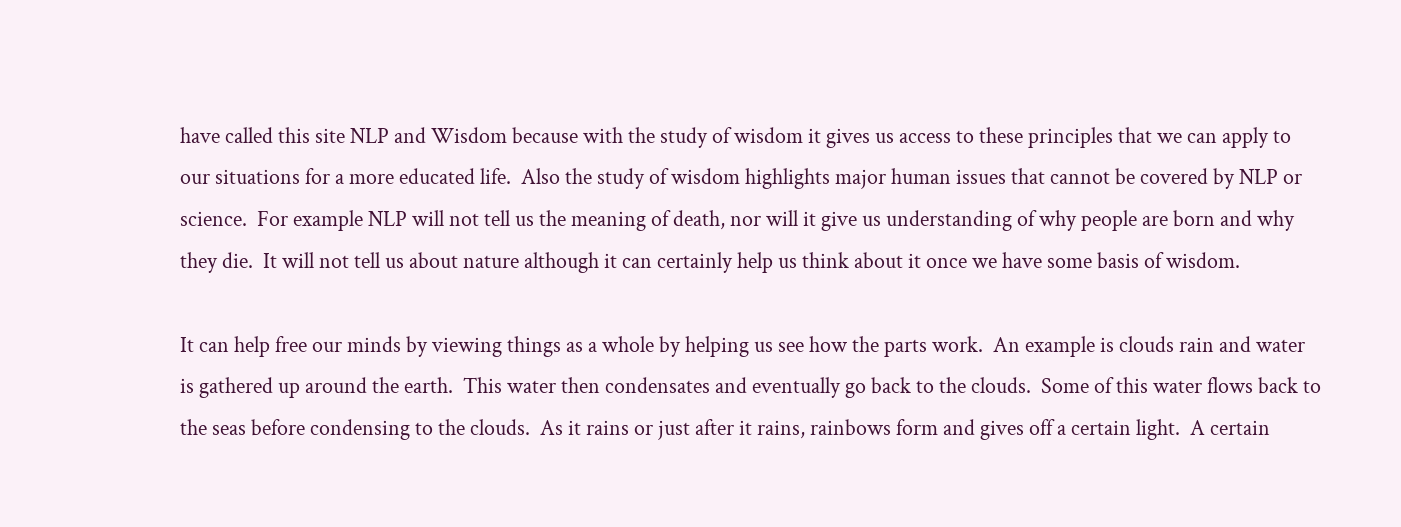have called this site NLP and Wisdom because with the study of wisdom it gives us access to these principles that we can apply to our situations for a more educated life.  Also the study of wisdom highlights major human issues that cannot be covered by NLP or science.  For example NLP will not tell us the meaning of death, nor will it give us understanding of why people are born and why they die.  It will not tell us about nature although it can certainly help us think about it once we have some basis of wisdom.

It can help free our minds by viewing things as a whole by helping us see how the parts work.  An example is clouds rain and water is gathered up around the earth.  This water then condensates and eventually go back to the clouds.  Some of this water flows back to the seas before condensing to the clouds.  As it rains or just after it rains, rainbows form and gives off a certain light.  A certain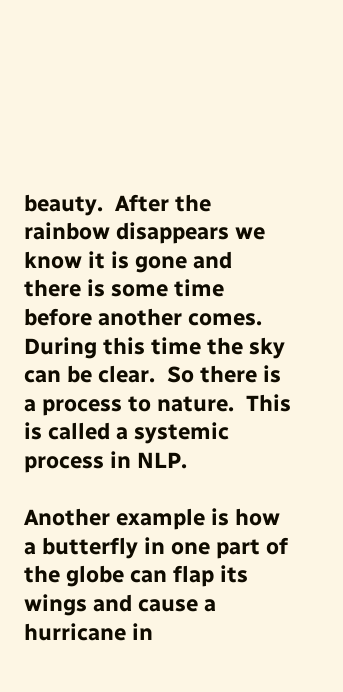beauty.  After the rainbow disappears we know it is gone and there is some time before another comes.  During this time the sky can be clear.  So there is a process to nature.  This is called a systemic process in NLP.

Another example is how a butterfly in one part of the globe can flap its wings and cause a hurricane in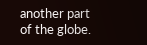another part of the globe.